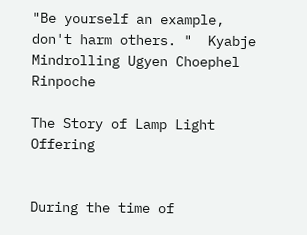"Be yourself an example, don't harm others. "  Kyabje Mindrolling Ugyen Choephel Rinpoche

The Story of Lamp Light Offering


During the time of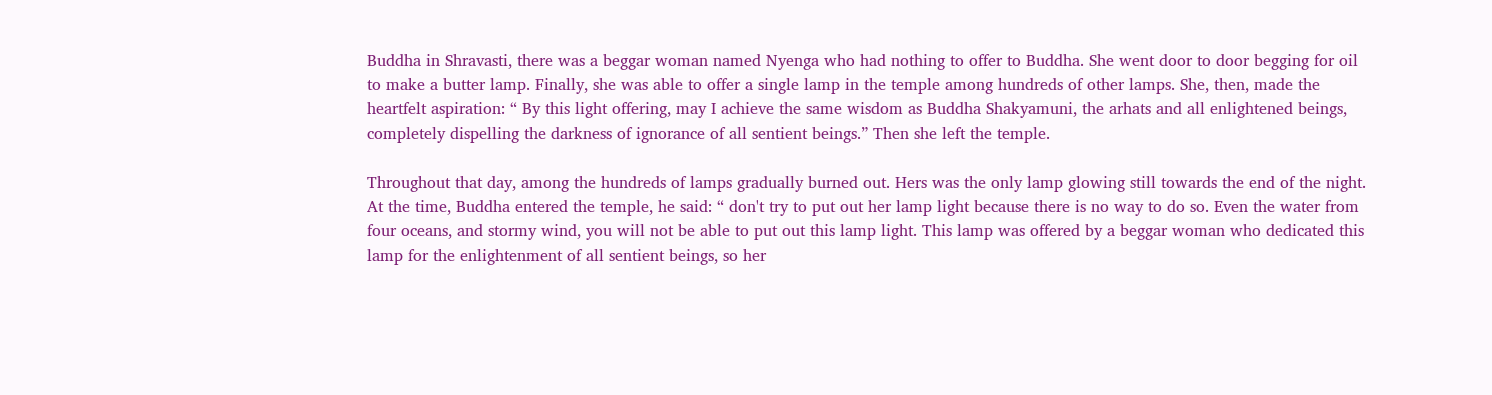Buddha in Shravasti, there was a beggar woman named Nyenga who had nothing to offer to Buddha. She went door to door begging for oil to make a butter lamp. Finally, she was able to offer a single lamp in the temple among hundreds of other lamps. She, then, made the heartfelt aspiration: “ By this light offering, may I achieve the same wisdom as Buddha Shakyamuni, the arhats and all enlightened beings, completely dispelling the darkness of ignorance of all sentient beings.” Then she left the temple.

Throughout that day, among the hundreds of lamps gradually burned out. Hers was the only lamp glowing still towards the end of the night. At the time, Buddha entered the temple, he said: “ don't try to put out her lamp light because there is no way to do so. Even the water from four oceans, and stormy wind, you will not be able to put out this lamp light. This lamp was offered by a beggar woman who dedicated this lamp for the enlightenment of all sentient beings, so her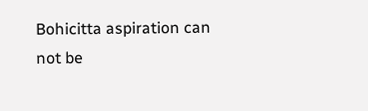Bohicitta aspiration can not be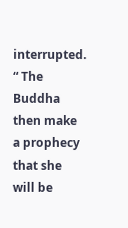interrupted. “ The Buddha then make a prophecy that she will be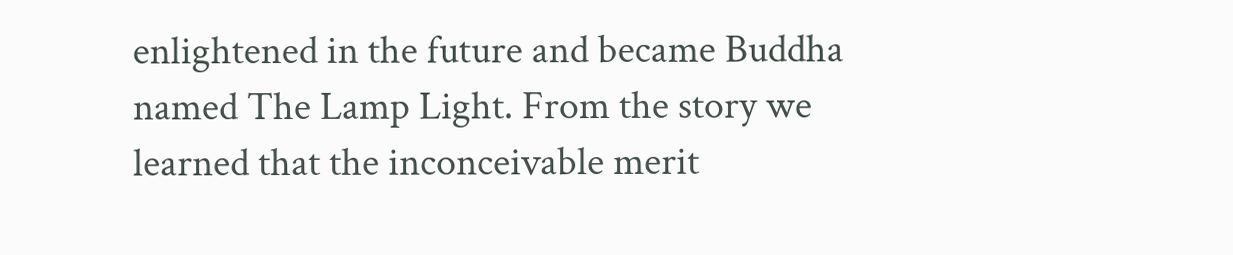enlightened in the future and became Buddha named The Lamp Light. From the story we learned that the inconceivable merit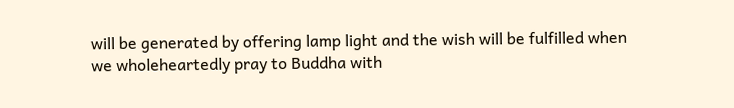will be generated by offering lamp light and the wish will be fulfilled when we wholeheartedly pray to Buddha with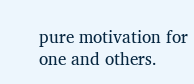pure motivation for one and others.